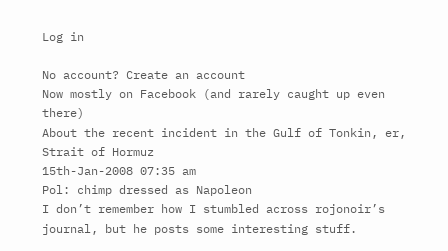Log in

No account? Create an account
Now mostly on Facebook (and rarely caught up even there)
About the recent incident in the Gulf of Tonkin, er, Strait of Hormuz
15th-Jan-2008 07:35 am
Pol: chimp dressed as Napoleon
I don’t remember how I stumbled across rojonoir’s journal, but he posts some interesting stuff.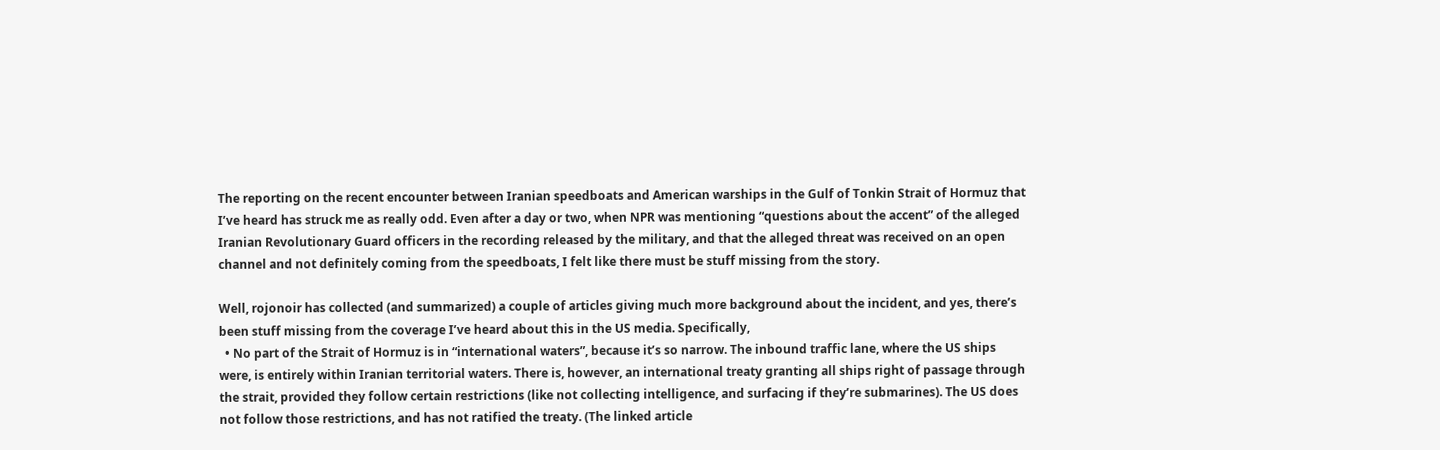The reporting on the recent encounter between Iranian speedboats and American warships in the Gulf of Tonkin Strait of Hormuz that I’ve heard has struck me as really odd. Even after a day or two, when NPR was mentioning “questions about the accent” of the alleged Iranian Revolutionary Guard officers in the recording released by the military, and that the alleged threat was received on an open channel and not definitely coming from the speedboats, I felt like there must be stuff missing from the story.

Well, rojonoir has collected (and summarized) a couple of articles giving much more background about the incident, and yes, there’s been stuff missing from the coverage I’ve heard about this in the US media. Specifically,
  • No part of the Strait of Hormuz is in “international waters”, because it’s so narrow. The inbound traffic lane, where the US ships were, is entirely within Iranian territorial waters. There is, however, an international treaty granting all ships right of passage through the strait, provided they follow certain restrictions (like not collecting intelligence, and surfacing if they’re submarines). The US does not follow those restrictions, and has not ratified the treaty. (The linked article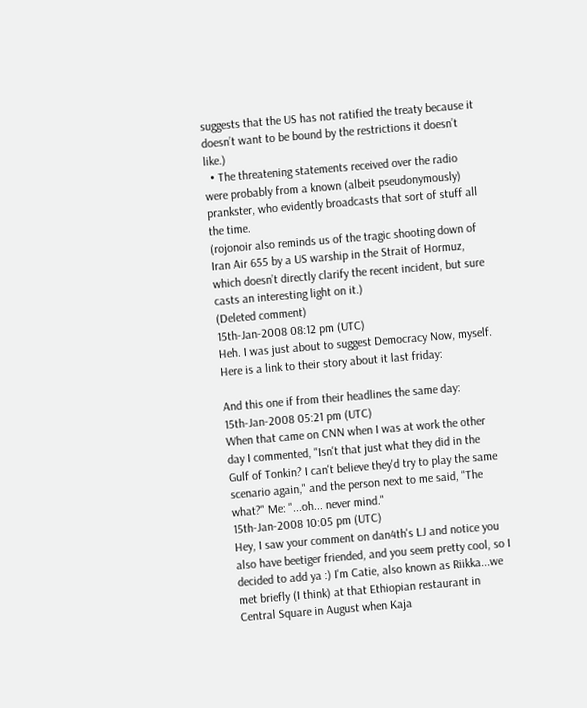suggests that the US has not ratified the treaty because it doesn’t want to be bound by the restrictions it doesn’t like.)
  • The threatening statements received over the radio were probably from a known (albeit pseudonymously) prankster, who evidently broadcasts that sort of stuff all the time.
(rojonoir also reminds us of the tragic shooting down of Iran Air 655 by a US warship in the Strait of Hormuz, which doesn’t directly clarify the recent incident, but sure casts an interesting light on it.)
(Deleted comment)
15th-Jan-2008 08:12 pm (UTC)
Heh. I was just about to suggest Democracy Now, myself.
Here is a link to their story about it last friday:

And this one if from their headlines the same day:
15th-Jan-2008 05:21 pm (UTC)
When that came on CNN when I was at work the other day I commented, "Isn't that just what they did in the Gulf of Tonkin? I can't believe they'd try to play the same scenario again," and the person next to me said, "The what?" Me: "...oh... never mind."
15th-Jan-2008 10:05 pm (UTC)
Hey, I saw your comment on dan4th's LJ and notice you also have beetiger friended, and you seem pretty cool, so I decided to add ya :) I'm Catie, also known as Riikka...we met briefly (I think) at that Ethiopian restaurant in Central Square in August when Kaja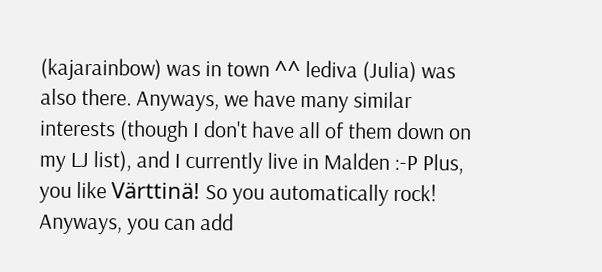(kajarainbow) was in town ^^ lediva (Julia) was also there. Anyways, we have many similar interests (though I don't have all of them down on my LJ list), and I currently live in Malden :-P Plus, you like Värttinä! So you automatically rock! Anyways, you can add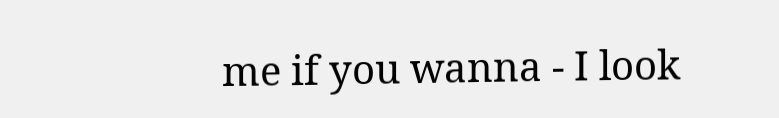me if you wanna - I look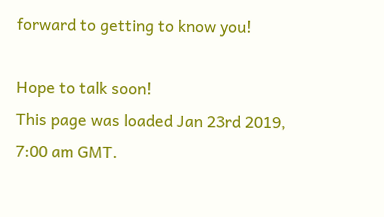forward to getting to know you!

Hope to talk soon!
This page was loaded Jan 23rd 2019, 7:00 am GMT.